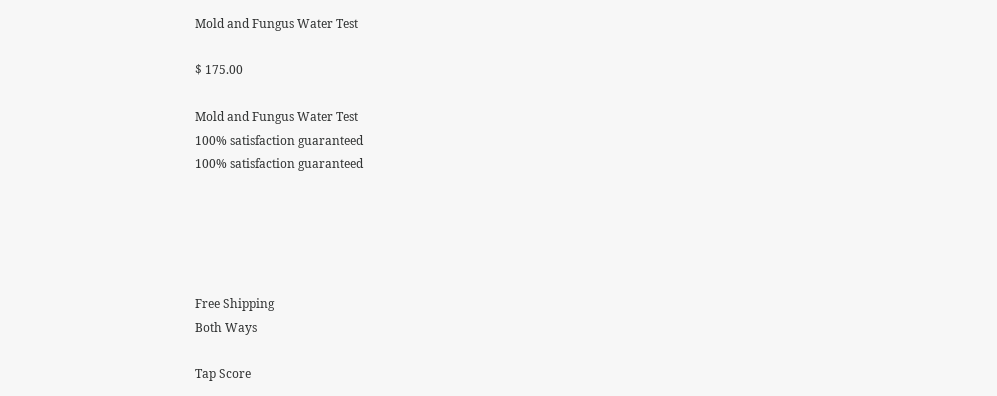Mold and Fungus Water Test

$ 175.00

Mold and Fungus Water Test
100% satisfaction guaranteed
100% satisfaction guaranteed





Free Shipping
Both Ways

Tap Score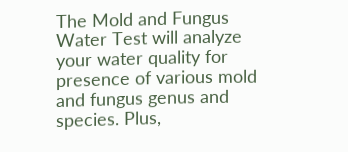The Mold and Fungus Water Test will analyze your water quality for presence of various mold and fungus genus and species. Plus,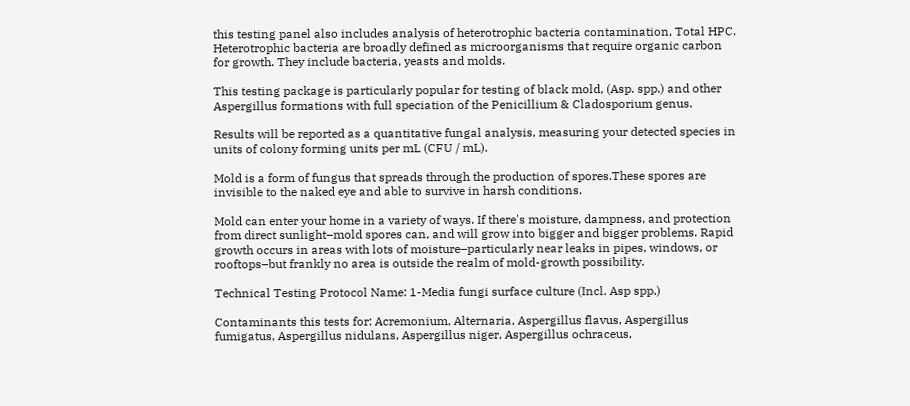this testing panel also includes analysis of heterotrophic bacteria contamination, Total HPC. Heterotrophic bacteria are broadly defined as microorganisms that require organic carbon for growth. They include bacteria, yeasts and molds.

This testing package is particularly popular for testing of black mold, (Asp. spp.) and other Aspergillus formations with full speciation of the Penicillium & Cladosporium genus.

Results will be reported as a quantitative fungal analysis, measuring your detected species in units of colony forming units per mL (CFU / mL).

Mold is a form of fungus that spreads through the production of spores.These spores are invisible to the naked eye and able to survive in harsh conditions.

Mold can enter your home in a variety of ways. If there's moisture, dampness, and protection from direct sunlight–mold spores can, and will grow into bigger and bigger problems. Rapid growth occurs in areas with lots of moisture–particularly near leaks in pipes, windows, or rooftops–but frankly no area is outside the realm of mold-growth possibility.

Technical Testing Protocol Name: 1-Media fungi surface culture (Incl. Asp spp.)

Contaminants this tests for: Acremonium, Alternaria, Aspergillus flavus, Aspergillus fumigatus, Aspergillus nidulans, Aspergillus niger, Aspergillus ochraceus,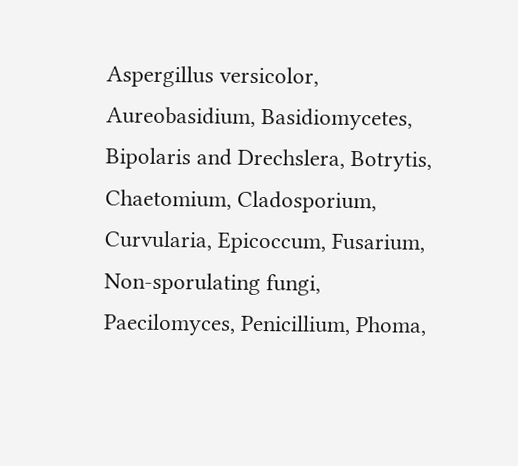Aspergillus versicolor, Aureobasidium, Basidiomycetes, Bipolaris and Drechslera, Botrytis, Chaetomium, Cladosporium, Curvularia, Epicoccum, Fusarium, Non-sporulating fungi, Paecilomyces, Penicillium, Phoma,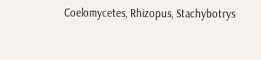Coelomycetes, Rhizopus, Stachybotrys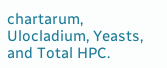chartarum, Ulocladium, Yeasts, and Total HPC.